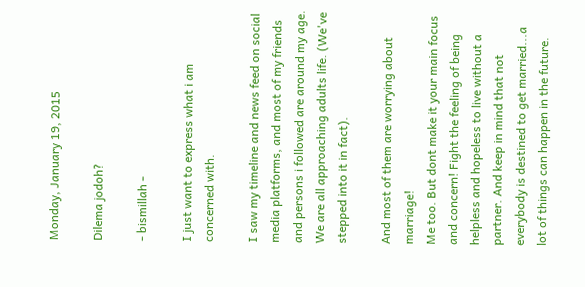Monday, January 19, 2015

Dilema jodoh?

- bismillah -

I just want to express what i am concerned with.

I saw my timeline and news feed on social media platforms, and most of my friends and persons i followed are around my age. We are all approaching adults life. (We've stepped into it in fact).

And most of them are worrying about marriage!
Me too. But dont make it your main focus and concern! Fight the feeling of being helpless and hopeless to live without a partner. And keep in mind that not everybody is destined to get married...a lot of things can happen in the future.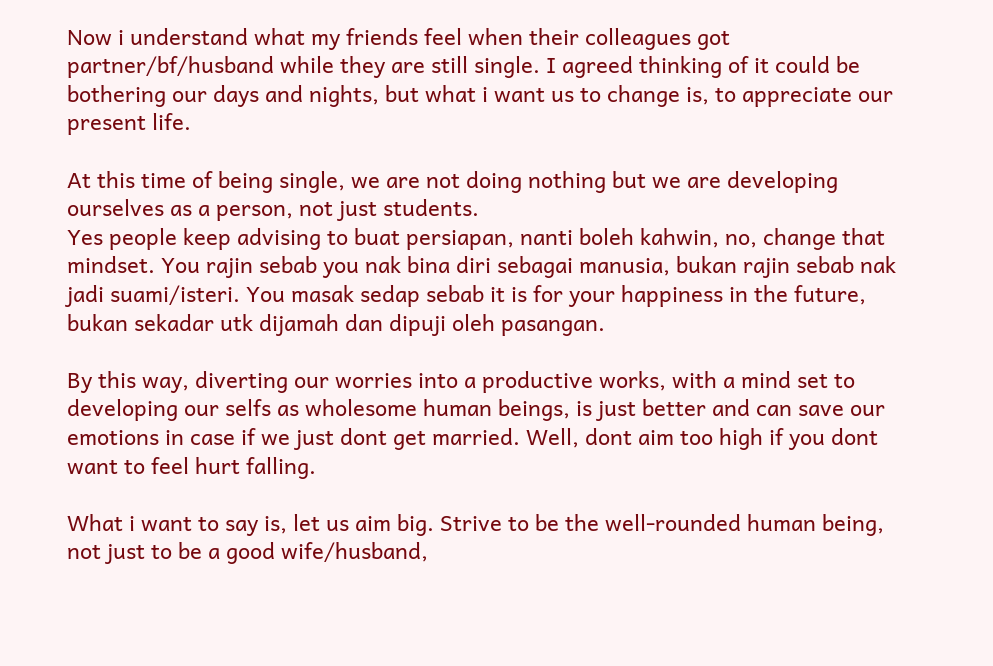Now i understand what my friends feel when their colleagues got partner/bf/husband while they are still single. I agreed thinking of it could be bothering our days and nights, but what i want us to change is, to appreciate our present life.

At this time of being single, we are not doing nothing but we are developing ourselves as a person, not just students.
Yes people keep advising to buat persiapan, nanti boleh kahwin, no, change that mindset. You rajin sebab you nak bina diri sebagai manusia, bukan rajin sebab nak jadi suami/isteri. You masak sedap sebab it is for your happiness in the future, bukan sekadar utk dijamah dan dipuji oleh pasangan.

By this way, diverting our worries into a productive works, with a mind set to developing our selfs as wholesome human beings, is just better and can save our emotions in case if we just dont get married. Well, dont aim too high if you dont want to feel hurt falling.

What i want to say is, let us aim big. Strive to be the well-rounded human being, not just to be a good wife/husband,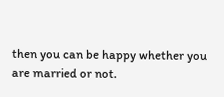then you can be happy whether you are married or not.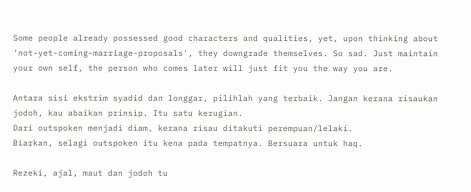Some people already possessed good characters and qualities, yet, upon thinking about 'not-yet-coming-marriage-proposals', they downgrade themselves. So sad. Just maintain your own self, the person who comes later will just fit you the way you are.

Antara sisi ekstrim syadid dan longgar, pilihlah yang terbaik. Jangan kerana risaukan jodoh, kau abaikan prinsip. Itu satu kerugian.
Dari outspoken menjadi diam, kerana risau ditakuti perempuan/lelaki.
Biarkan, selagi outspoken itu kena pada tempatnya. Bersuara untuk haq.

Rezeki, ajal, maut dan jodoh tu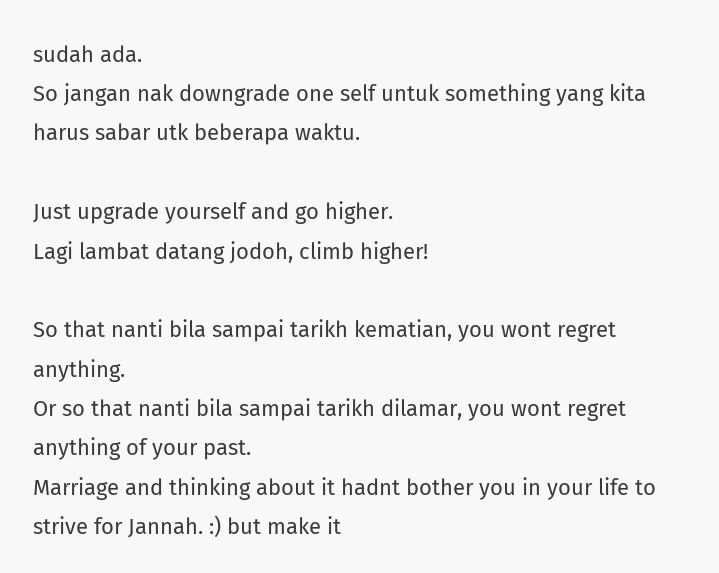sudah ada.
So jangan nak downgrade one self untuk something yang kita harus sabar utk beberapa waktu.

Just upgrade yourself and go higher.
Lagi lambat datang jodoh, climb higher!

So that nanti bila sampai tarikh kematian, you wont regret anything.
Or so that nanti bila sampai tarikh dilamar, you wont regret anything of your past.
Marriage and thinking about it hadnt bother you in your life to strive for Jannah. :) but make it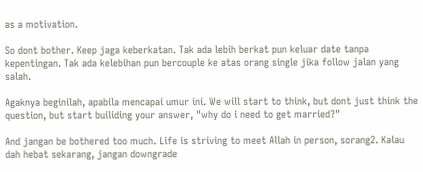as a motivation.

So dont bother. Keep jaga keberkatan. Tak ada lebih berkat pun keluar date tanpa kepentingan. Tak ada kelebihan pun bercouple ke atas orang single jika follow jalan yang salah.

Agaknya beginilah, apabila mencapai umur ini. We will start to think, but dont just think the question, but start builiding your answer, "why do i need to get married?"

And jangan be bothered too much. Life is striving to meet Allah in person, sorang2. Kalau dah hebat sekarang, jangan downgrade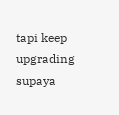tapi keep upgrading supaya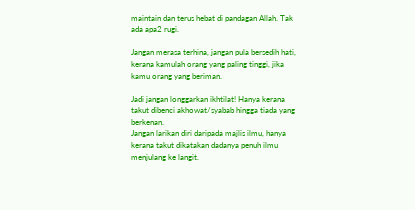maintain dan terus hebat di pandagan Allah. Tak ada apa2 rugi.

Jangan merasa terhina, jangan pula bersedih hati, kerana kamulah orang yang paling tinggi, jika kamu orang yang beriman.

Jadi jangan longgarkan ikhtilat! Hanya kerana takut dibenci akhowat/syabab hingga tiada yang berkenan.
Jangan larikan diri daripada majlis ilmu, hanya kerana takut dikatakan dadanya penuh ilmu menjulang ke langit.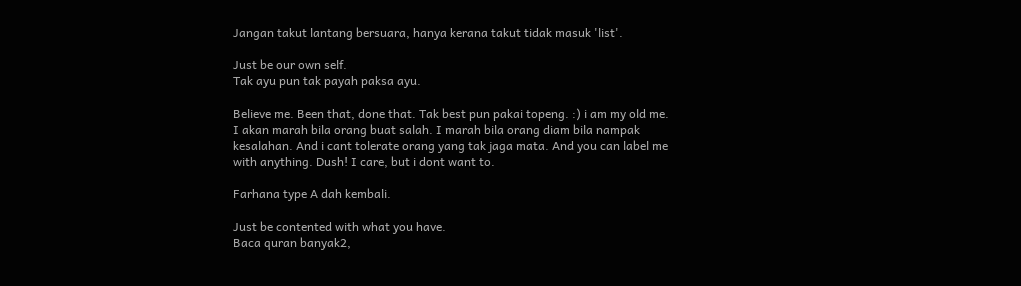Jangan takut lantang bersuara, hanya kerana takut tidak masuk 'list'.

Just be our own self.
Tak ayu pun tak payah paksa ayu.

Believe me. Been that, done that. Tak best pun pakai topeng. :) i am my old me.
I akan marah bila orang buat salah. I marah bila orang diam bila nampak kesalahan. And i cant tolerate orang yang tak jaga mata. And you can label me with anything. Dush! I care, but i dont want to.

Farhana type A dah kembali.

Just be contented with what you have.
Baca quran banyak2,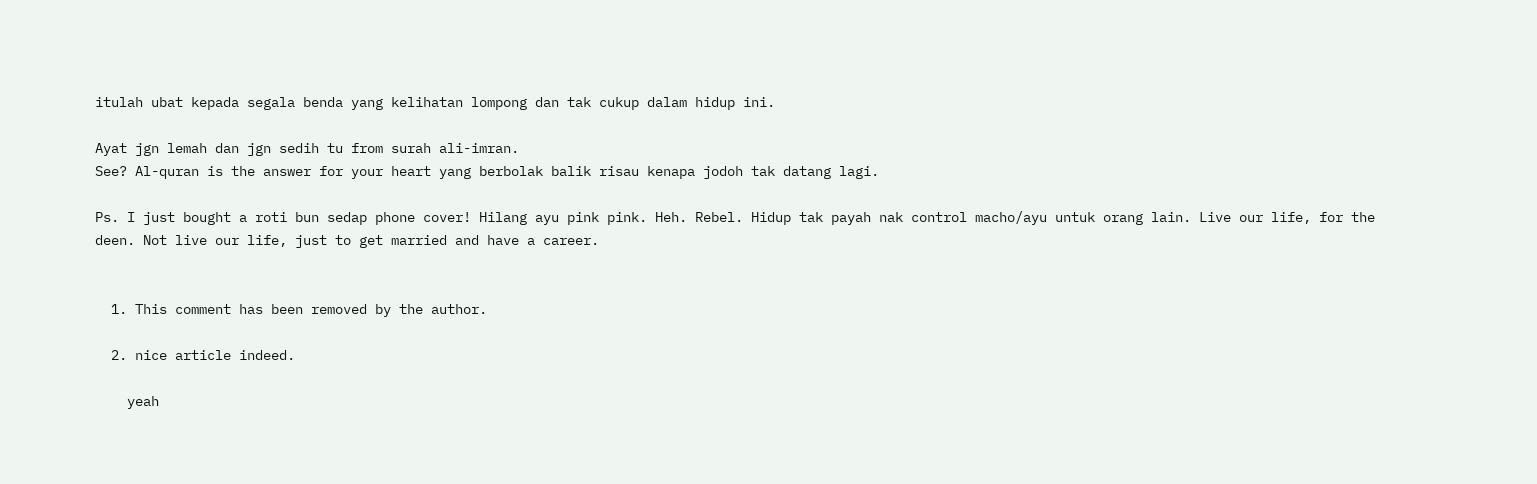itulah ubat kepada segala benda yang kelihatan lompong dan tak cukup dalam hidup ini.

Ayat jgn lemah dan jgn sedih tu from surah ali-imran.
See? Al-quran is the answer for your heart yang berbolak balik risau kenapa jodoh tak datang lagi.

Ps. I just bought a roti bun sedap phone cover! Hilang ayu pink pink. Heh. Rebel. Hidup tak payah nak control macho/ayu untuk orang lain. Live our life, for the deen. Not live our life, just to get married and have a career.


  1. This comment has been removed by the author.

  2. nice article indeed.

    yeah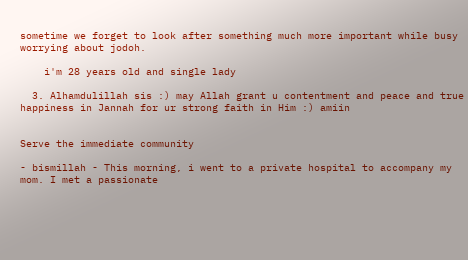sometime we forget to look after something much more important while busy worrying about jodoh.

    i'm 28 years old and single lady

  3. Alhamdulillah sis :) may Allah grant u contentment and peace and true happiness in Jannah for ur strong faith in Him :) amiin


Serve the immediate community

- bismillah - This morning, i went to a private hospital to accompany my mom. I met a passionate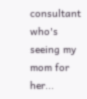consultant who's seeing my mom for her...